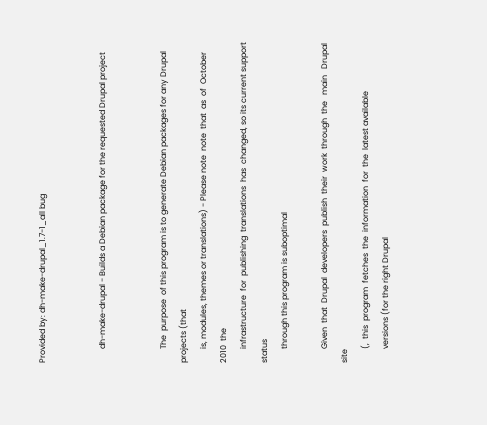Provided by: dh-make-drupal_1.7-1_all bug


       dh-make-drupal - Builds a Debian package for the requested Drupal project


       The  purpose  of this program is to generate Debian packages for any Drupal projects (that
       is, modules, themes or translations) - Please note  note  that  as  of  October  2010  the
       infrastructure  for  publishing  translations  has  changed, so its current support status
       through this program is suboptimal

       Given  that  Drupal  developers  publish  their  work  through  the   main   Drupal   site
       (,  this  program  fetches  the  information  for  the  latest available
       versions (for the right Drupal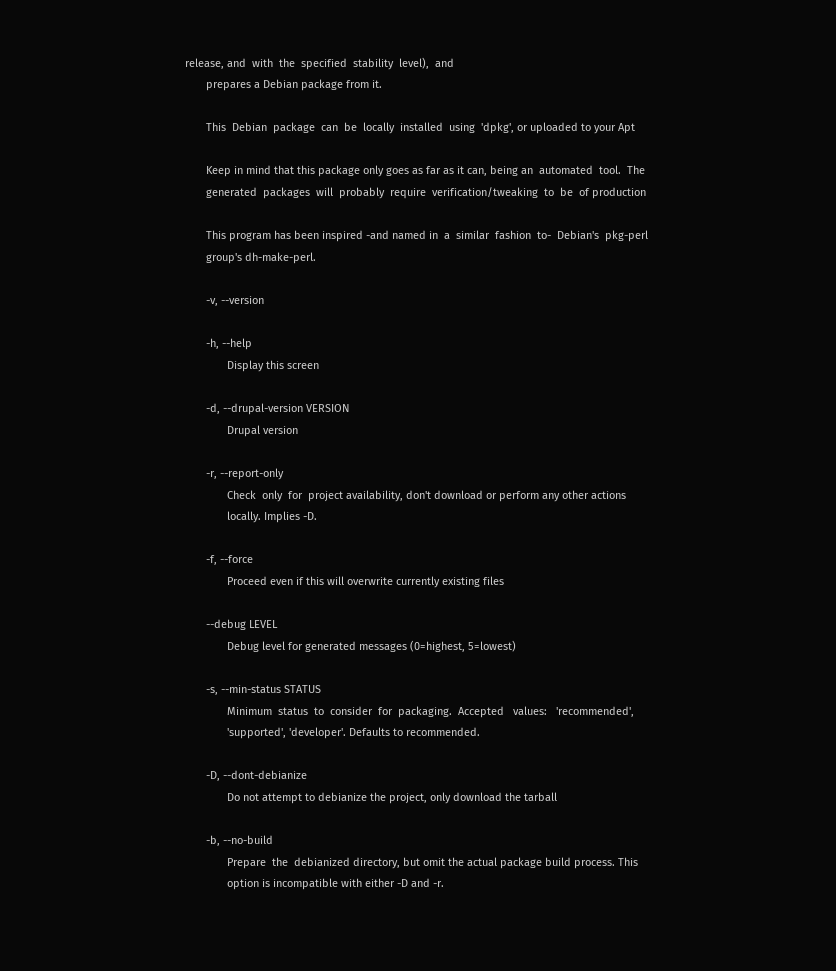release, and  with  the  specified  stability  level),  and
       prepares a Debian package from it.

       This  Debian  package  can  be  locally  installed  using  'dpkg', or uploaded to your Apt

       Keep in mind that this package only goes as far as it can, being an  automated  tool.  The
       generated  packages  will  probably  require  verification/tweaking  to  be  of production

       This program has been inspired -and named in  a  similar  fashion  to-  Debian's  pkg-perl
       group's dh-make-perl.

       -v, --version

       -h, --help
              Display this screen

       -d, --drupal-version VERSION
              Drupal version

       -r, --report-only
              Check  only  for  project availability, don't download or perform any other actions
              locally. Implies -D.

       -f, --force
              Proceed even if this will overwrite currently existing files

       --debug LEVEL
              Debug level for generated messages (0=highest, 5=lowest)

       -s, --min-status STATUS
              Minimum  status  to  consider  for  packaging.  Accepted   values:   'recommended',
              'supported', 'developer'. Defaults to recommended.

       -D, --dont-debianize
              Do not attempt to debianize the project, only download the tarball

       -b, --no-build
              Prepare  the  debianized directory, but omit the actual package build process. This
              option is incompatible with either -D and -r.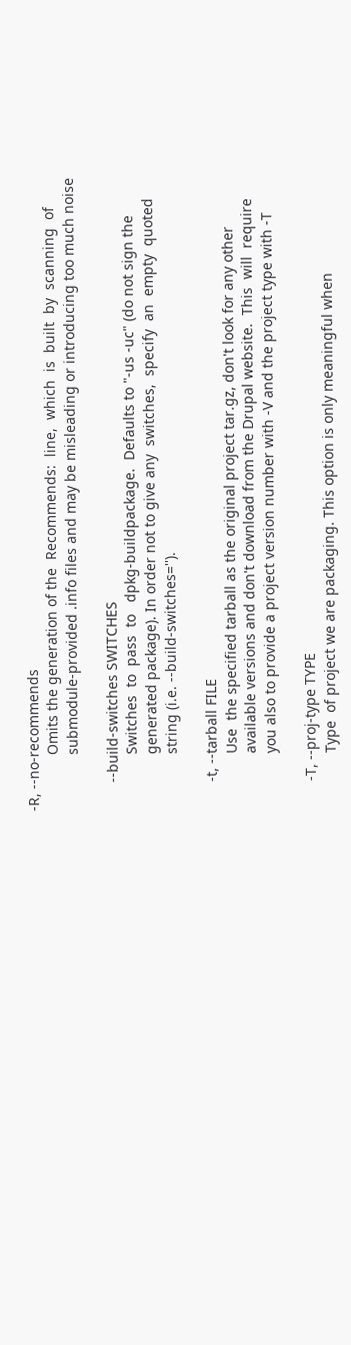-R, --no-recommends
              Omits the generation of the  Recommends:  line,  which  is  built  by  scanning  of
              submodule-provided .info files and may be misleading or introducing too much noise

       --build-switches SWITCHES
              Switches  to  pass  to   dpkg-buildpackage.  Defaults to "-us -uc" (do not sign the
              generated package). In order not to give any  switches,  specify  an  empty  quoted
              string (i.e. --build-switches='').

       -t, --tarball FILE
              Use  the specified tarball as the original project tar.gz, don't look for any other
              available versions and don't download from the Drupal website.  This  will  require
              you also to provide a project version number with -V and the project type with -T

       -T, --proj-type TYPE
              Type  of project we are packaging. This option is only meaningful when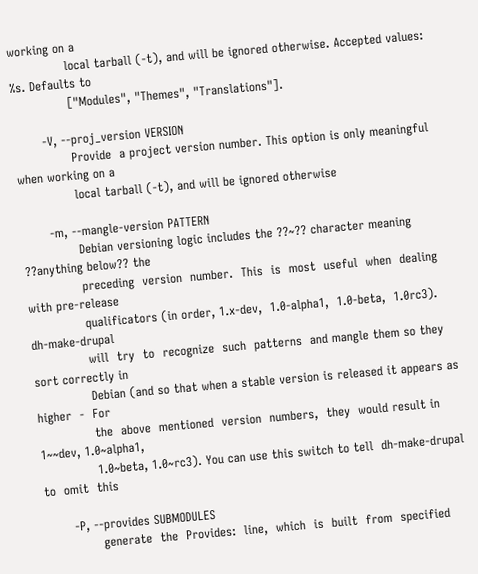working on a
              local tarball (-t), and will be ignored otherwise. Accepted values: %s. Defaults to
              ["Modules", "Themes", "Translations"].

       -V, --proj_version VERSION
              Provide  a project version number. This option is only meaningful when working on a
              local tarball (-t), and will be ignored otherwise

       -m, --mangle-version PATTERN
              Debian versioning logic includes the ??~?? character meaning ??anything below?? the
              preceding  version  number.  This  is  most  useful  when  dealing with pre-release
              qualificators (in order, 1.x-dev,  1.0-alpha1,  1.0-beta,  1.0rc3).  dh-make-drupal
              will  try  to  recognize  such  patterns  and mangle them so they sort correctly in
              Debian (and so that when a stable version is released it appears as  higher  -  For
              the  above  mentioned  version  numbers,  they  would result in 1~~dev, 1.0~alpha1,
              1.0~beta, 1.0~rc3). You can use this switch to tell  dh-make-drupal  to  omit  this

       -P, --provides SUBMODULES
              generate  the  Provides:  line,  which  is  built  from  specified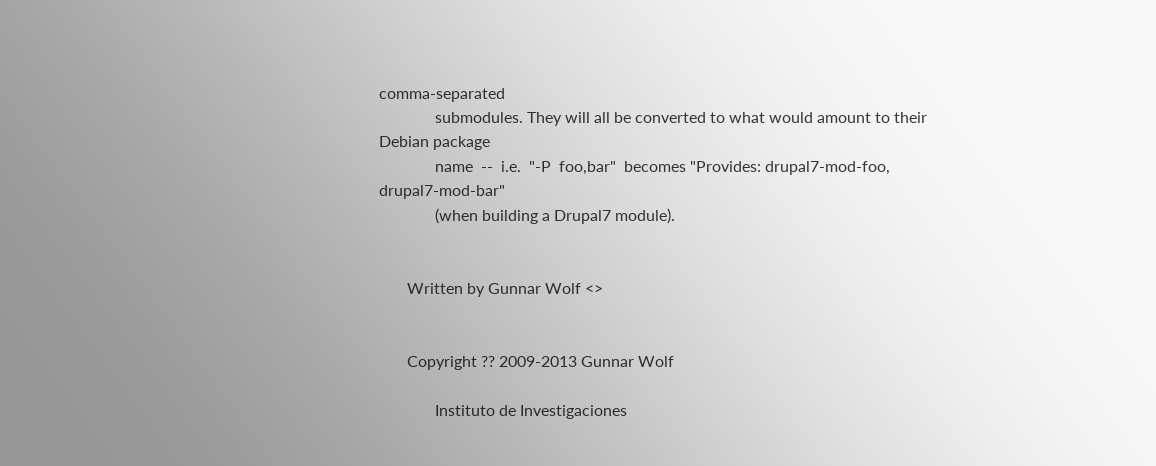comma-separated
              submodules. They will all be converted to what would amount to their Debian package
              name  --  i.e.  "-P  foo,bar"  becomes "Provides: drupal7-mod-foo, drupal7-mod-bar"
              (when building a Drupal7 module).


       Written by Gunnar Wolf <>


       Copyright ?? 2009-2013 Gunnar Wolf

              Instituto de Investigaciones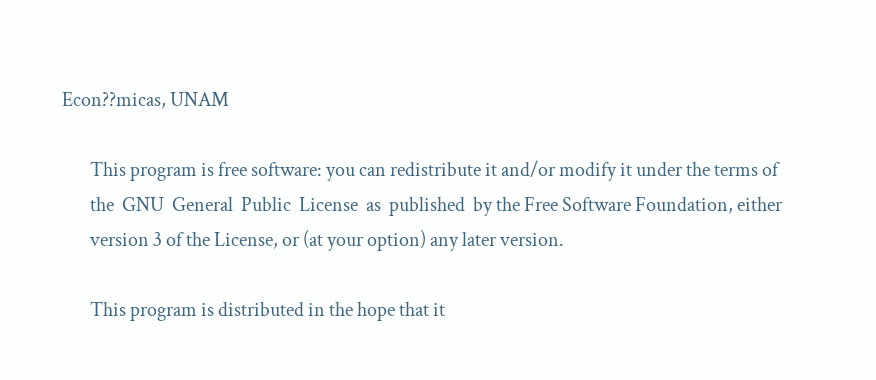Econ??micas, UNAM

       This program is free software: you can redistribute it and/or modify it under the terms of
       the  GNU  General  Public  License  as  published  by the Free Software Foundation, either
       version 3 of the License, or (at your option) any later version.

       This program is distributed in the hope that it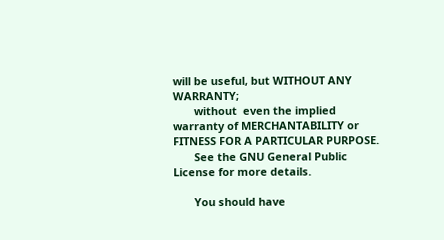will be useful, but WITHOUT ANY  WARRANTY;
       without  even the implied warranty of MERCHANTABILITY or FITNESS FOR A PARTICULAR PURPOSE.
       See the GNU General Public License for more details.

       You should have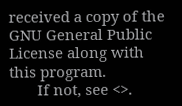received a copy of the GNU General Public License along with this program.
       If not, see <>.